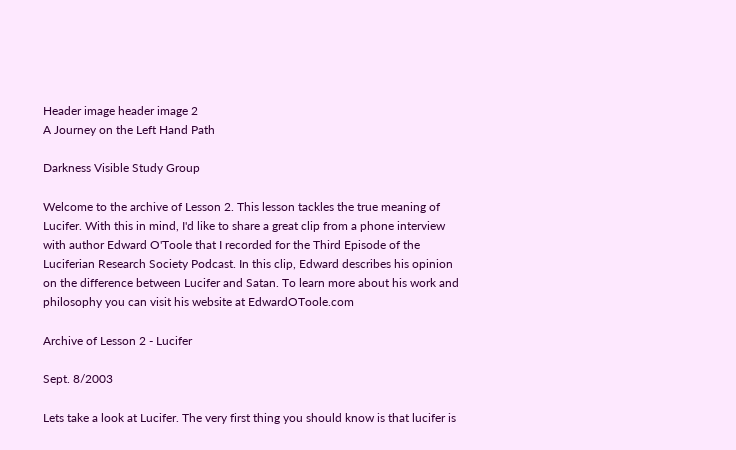Header image header image 2
A Journey on the Left Hand Path

Darkness Visible Study Group

Welcome to the archive of Lesson 2. This lesson tackles the true meaning of Lucifer. With this in mind, I'd like to share a great clip from a phone interview with author Edward O'Toole that I recorded for the Third Episode of the Luciferian Research Society Podcast. In this clip, Edward describes his opinion on the difference between Lucifer and Satan. To learn more about his work and philosophy you can visit his website at EdwardOToole.com

Archive of Lesson 2 - Lucifer

Sept. 8/2003

Lets take a look at Lucifer. The very first thing you should know is that lucifer is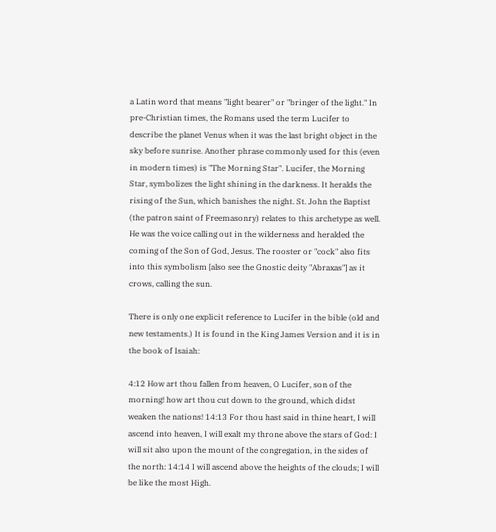a Latin word that means "light bearer" or "bringer of the light." In pre-Christian times, the Romans used the term Lucifer to describe the planet Venus when it was the last bright object in the sky before sunrise. Another phrase commonly used for this (even in modern times) is "The Morning Star". Lucifer, the Morning Star, symbolizes the light shining in the darkness. It heralds the rising of the Sun, which banishes the night. St. John the Baptist (the patron saint of Freemasonry) relates to this archetype as well. He was the voice calling out in the wilderness and heralded the coming of the Son of God, Jesus. The rooster or "cock" also fits into this symbolism [also see the Gnostic deity "Abraxas"] as it crows, calling the sun.

There is only one explicit reference to Lucifer in the bible (old and new testaments.) It is found in the King James Version and it is in the book of Isaiah:

4:12 How art thou fallen from heaven, O Lucifer, son of the morning! how art thou cut down to the ground, which didst weaken the nations! 14:13 For thou hast said in thine heart, I will ascend into heaven, I will exalt my throne above the stars of God: I will sit also upon the mount of the congregation, in the sides of the north: 14:14 I will ascend above the heights of the clouds; I will be like the most High.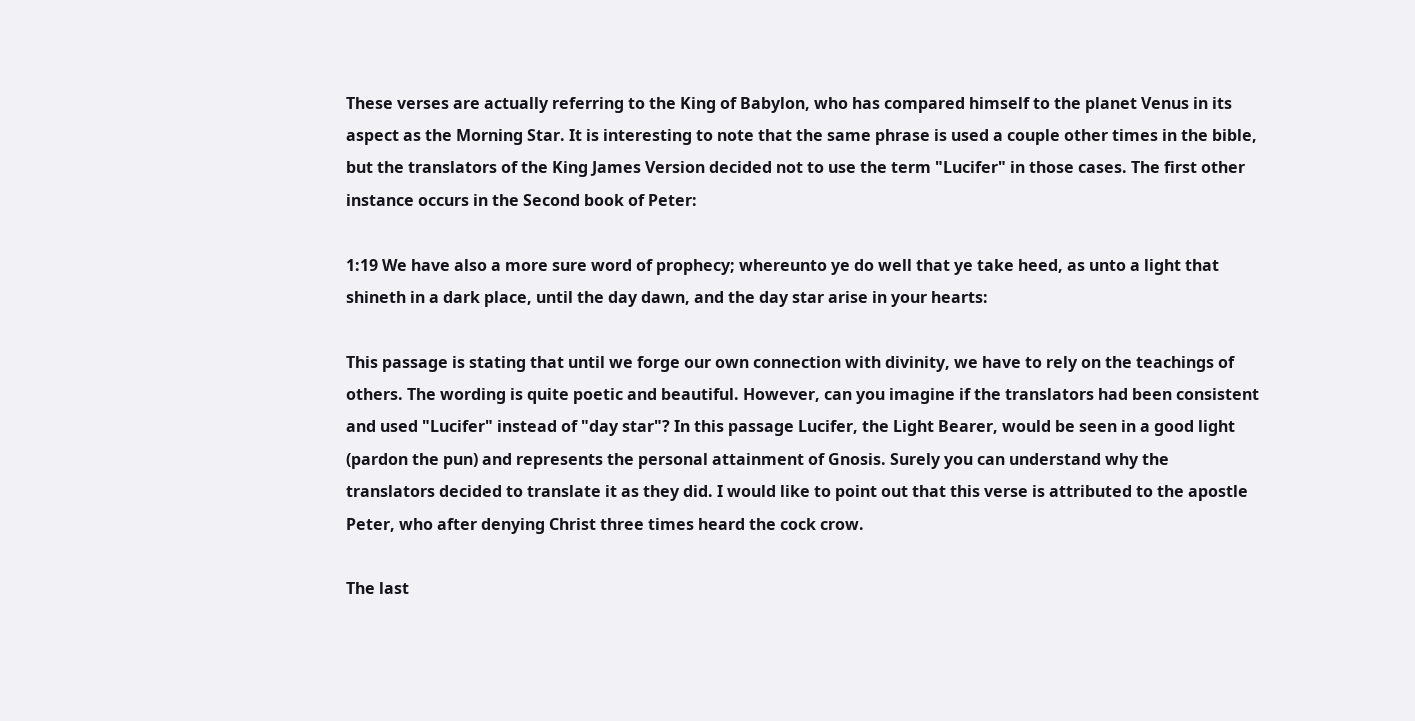These verses are actually referring to the King of Babylon, who has compared himself to the planet Venus in its aspect as the Morning Star. It is interesting to note that the same phrase is used a couple other times in the bible, but the translators of the King James Version decided not to use the term "Lucifer" in those cases. The first other instance occurs in the Second book of Peter:

1:19 We have also a more sure word of prophecy; whereunto ye do well that ye take heed, as unto a light that shineth in a dark place, until the day dawn, and the day star arise in your hearts:

This passage is stating that until we forge our own connection with divinity, we have to rely on the teachings of others. The wording is quite poetic and beautiful. However, can you imagine if the translators had been consistent and used "Lucifer" instead of "day star"? In this passage Lucifer, the Light Bearer, would be seen in a good light (pardon the pun) and represents the personal attainment of Gnosis. Surely you can understand why the translators decided to translate it as they did. I would like to point out that this verse is attributed to the apostle Peter, who after denying Christ three times heard the cock crow.

The last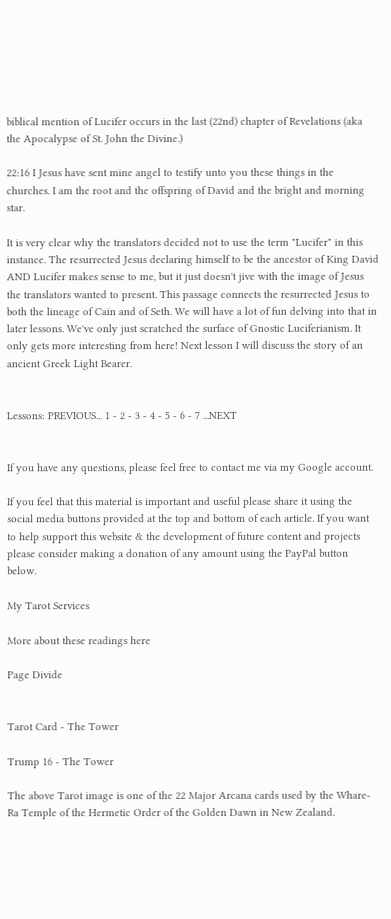biblical mention of Lucifer occurs in the last (22nd) chapter of Revelations (aka the Apocalypse of St. John the Divine.)

22:16 I Jesus have sent mine angel to testify unto you these things in the churches. I am the root and the offspring of David and the bright and morning star.

It is very clear why the translators decided not to use the term "Lucifer" in this instance. The resurrected Jesus declaring himself to be the ancestor of King David AND Lucifer makes sense to me, but it just doesn't jive with the image of Jesus the translators wanted to present. This passage connects the resurrected Jesus to both the lineage of Cain and of Seth. We will have a lot of fun delving into that in later lessons. We've only just scratched the surface of Gnostic Luciferianism. It only gets more interesting from here! Next lesson I will discuss the story of an ancient Greek Light Bearer.


Lessons: PREVIOUS... 1 - 2 - 3 - 4 - 5 - 6 - 7 ...NEXT


If you have any questions, please feel free to contact me via my Google account.

If you feel that this material is important and useful please share it using the social media buttons provided at the top and bottom of each article. If you want to help support this website & the development of future content and projects please consider making a donation of any amount using the PayPal button below.

My Tarot Services

More about these readings here

Page Divide


Tarot Card - The Tower

Trump 16 - The Tower

The above Tarot image is one of the 22 Major Arcana cards used by the Whare-Ra Temple of the Hermetic Order of the Golden Dawn in New Zealand.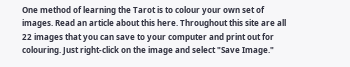One method of learning the Tarot is to colour your own set of images. Read an article about this here. Throughout this site are all 22 images that you can save to your computer and print out for colouring. Just right-click on the image and select "Save Image."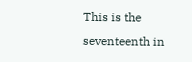This is the seventeenth in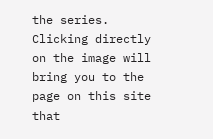the series. Clicking directly on the image will bring you to the page on this site that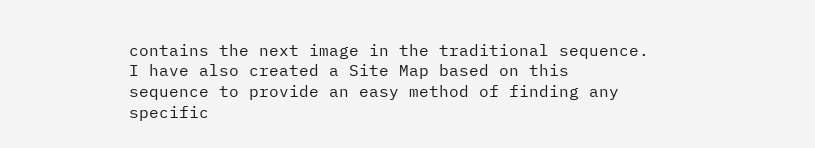contains the next image in the traditional sequence. I have also created a Site Map based on this sequence to provide an easy method of finding any specific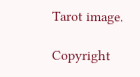Tarot image.

Copyright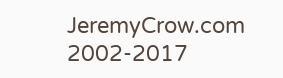JeremyCrow.com 2002-2017